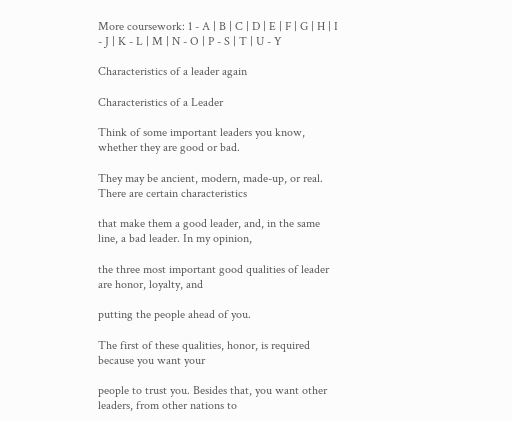More coursework: 1 - A | B | C | D | E | F | G | H | I - J | K - L | M | N - O | P - S | T | U - Y

Characteristics of a leader again

Characteristics of a Leader

Think of some important leaders you know, whether they are good or bad.

They may be ancient, modern, made-up, or real. There are certain characteristics

that make them a good leader, and, in the same line, a bad leader. In my opinion,

the three most important good qualities of leader are honor, loyalty, and

putting the people ahead of you.

The first of these qualities, honor, is required because you want your

people to trust you. Besides that, you want other leaders, from other nations to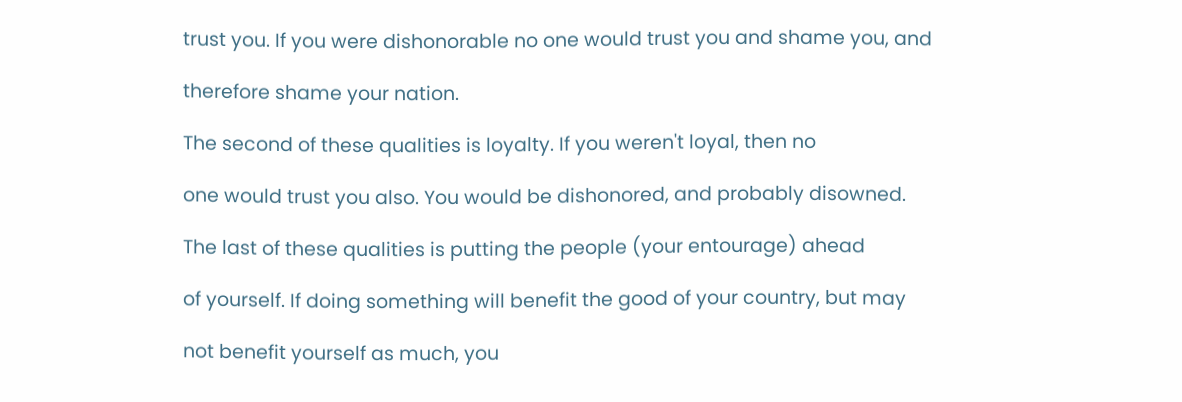trust you. If you were dishonorable no one would trust you and shame you, and

therefore shame your nation.

The second of these qualities is loyalty. If you weren't loyal, then no

one would trust you also. You would be dishonored, and probably disowned.

The last of these qualities is putting the people (your entourage) ahead

of yourself. If doing something will benefit the good of your country, but may

not benefit yourself as much, you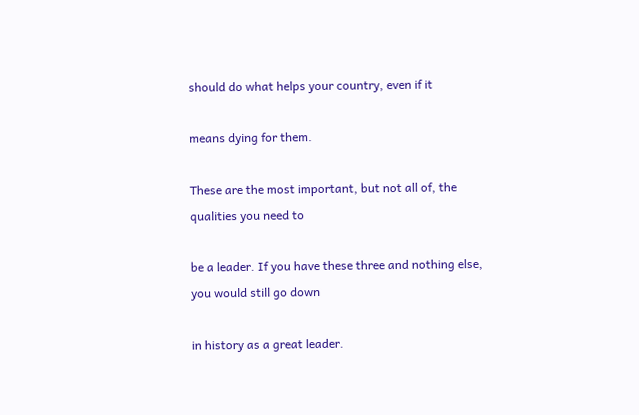should do what helps your country, even if it

means dying for them.

These are the most important, but not all of, the qualities you need to

be a leader. If you have these three and nothing else, you would still go down

in history as a great leader.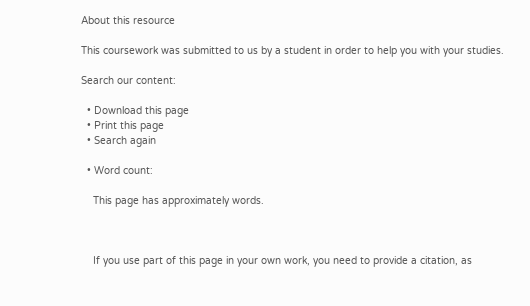About this resource

This coursework was submitted to us by a student in order to help you with your studies.

Search our content:

  • Download this page
  • Print this page
  • Search again

  • Word count:

    This page has approximately words.



    If you use part of this page in your own work, you need to provide a citation, as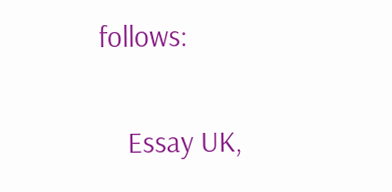follows:

    Essay UK,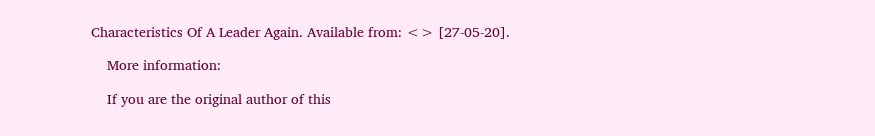Characteristics Of A Leader Again. Available from: <> [27-05-20].

    More information:

    If you are the original author of this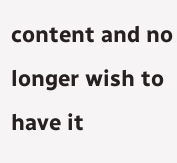content and no longer wish to have it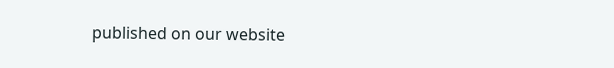published on our website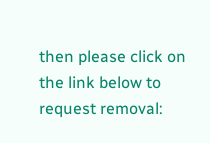then please click on the link below to request removal: